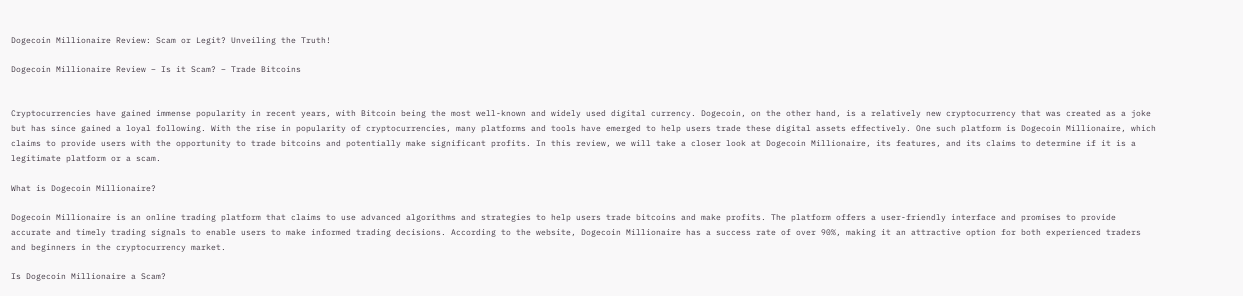Dogecoin Millionaire Review: Scam or Legit? Unveiling the Truth!

Dogecoin Millionaire Review – Is it Scam? – Trade Bitcoins


Cryptocurrencies have gained immense popularity in recent years, with Bitcoin being the most well-known and widely used digital currency. Dogecoin, on the other hand, is a relatively new cryptocurrency that was created as a joke but has since gained a loyal following. With the rise in popularity of cryptocurrencies, many platforms and tools have emerged to help users trade these digital assets effectively. One such platform is Dogecoin Millionaire, which claims to provide users with the opportunity to trade bitcoins and potentially make significant profits. In this review, we will take a closer look at Dogecoin Millionaire, its features, and its claims to determine if it is a legitimate platform or a scam.

What is Dogecoin Millionaire?

Dogecoin Millionaire is an online trading platform that claims to use advanced algorithms and strategies to help users trade bitcoins and make profits. The platform offers a user-friendly interface and promises to provide accurate and timely trading signals to enable users to make informed trading decisions. According to the website, Dogecoin Millionaire has a success rate of over 90%, making it an attractive option for both experienced traders and beginners in the cryptocurrency market.

Is Dogecoin Millionaire a Scam?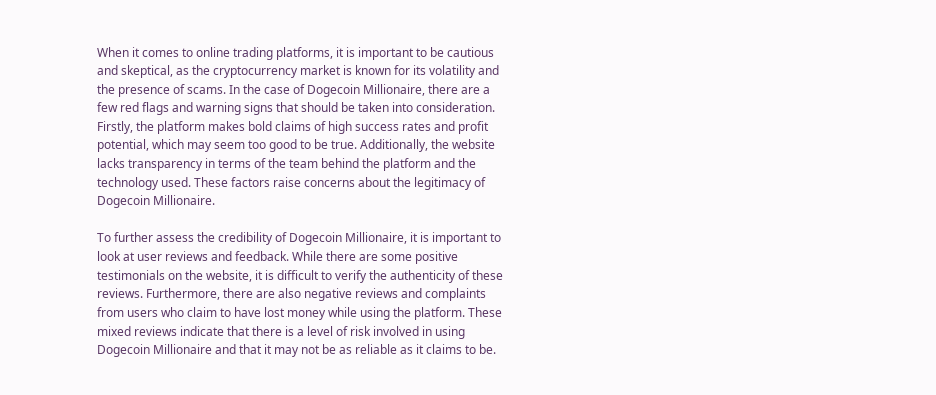When it comes to online trading platforms, it is important to be cautious and skeptical, as the cryptocurrency market is known for its volatility and the presence of scams. In the case of Dogecoin Millionaire, there are a few red flags and warning signs that should be taken into consideration. Firstly, the platform makes bold claims of high success rates and profit potential, which may seem too good to be true. Additionally, the website lacks transparency in terms of the team behind the platform and the technology used. These factors raise concerns about the legitimacy of Dogecoin Millionaire.

To further assess the credibility of Dogecoin Millionaire, it is important to look at user reviews and feedback. While there are some positive testimonials on the website, it is difficult to verify the authenticity of these reviews. Furthermore, there are also negative reviews and complaints from users who claim to have lost money while using the platform. These mixed reviews indicate that there is a level of risk involved in using Dogecoin Millionaire and that it may not be as reliable as it claims to be.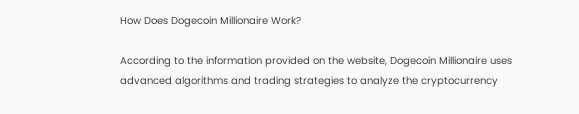How Does Dogecoin Millionaire Work?

According to the information provided on the website, Dogecoin Millionaire uses advanced algorithms and trading strategies to analyze the cryptocurrency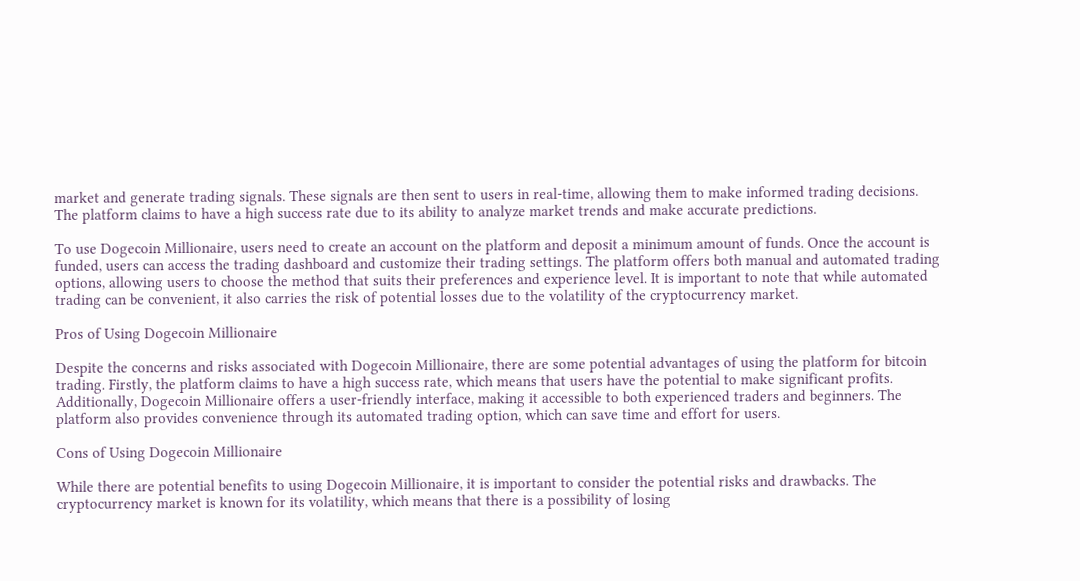market and generate trading signals. These signals are then sent to users in real-time, allowing them to make informed trading decisions. The platform claims to have a high success rate due to its ability to analyze market trends and make accurate predictions.

To use Dogecoin Millionaire, users need to create an account on the platform and deposit a minimum amount of funds. Once the account is funded, users can access the trading dashboard and customize their trading settings. The platform offers both manual and automated trading options, allowing users to choose the method that suits their preferences and experience level. It is important to note that while automated trading can be convenient, it also carries the risk of potential losses due to the volatility of the cryptocurrency market.

Pros of Using Dogecoin Millionaire

Despite the concerns and risks associated with Dogecoin Millionaire, there are some potential advantages of using the platform for bitcoin trading. Firstly, the platform claims to have a high success rate, which means that users have the potential to make significant profits. Additionally, Dogecoin Millionaire offers a user-friendly interface, making it accessible to both experienced traders and beginners. The platform also provides convenience through its automated trading option, which can save time and effort for users.

Cons of Using Dogecoin Millionaire

While there are potential benefits to using Dogecoin Millionaire, it is important to consider the potential risks and drawbacks. The cryptocurrency market is known for its volatility, which means that there is a possibility of losing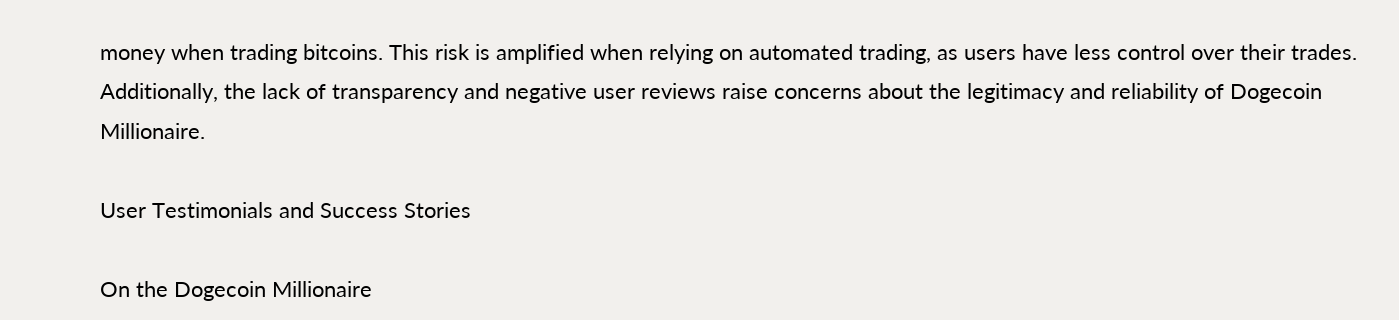money when trading bitcoins. This risk is amplified when relying on automated trading, as users have less control over their trades. Additionally, the lack of transparency and negative user reviews raise concerns about the legitimacy and reliability of Dogecoin Millionaire.

User Testimonials and Success Stories

On the Dogecoin Millionaire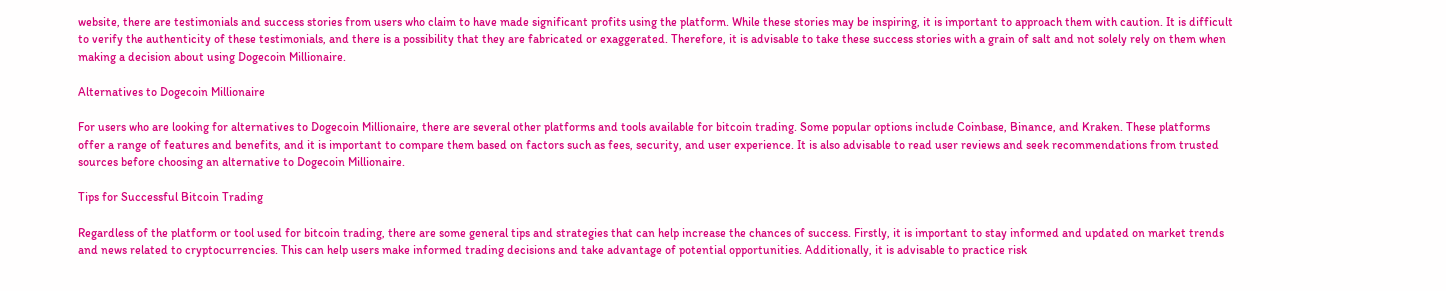website, there are testimonials and success stories from users who claim to have made significant profits using the platform. While these stories may be inspiring, it is important to approach them with caution. It is difficult to verify the authenticity of these testimonials, and there is a possibility that they are fabricated or exaggerated. Therefore, it is advisable to take these success stories with a grain of salt and not solely rely on them when making a decision about using Dogecoin Millionaire.

Alternatives to Dogecoin Millionaire

For users who are looking for alternatives to Dogecoin Millionaire, there are several other platforms and tools available for bitcoin trading. Some popular options include Coinbase, Binance, and Kraken. These platforms offer a range of features and benefits, and it is important to compare them based on factors such as fees, security, and user experience. It is also advisable to read user reviews and seek recommendations from trusted sources before choosing an alternative to Dogecoin Millionaire.

Tips for Successful Bitcoin Trading

Regardless of the platform or tool used for bitcoin trading, there are some general tips and strategies that can help increase the chances of success. Firstly, it is important to stay informed and updated on market trends and news related to cryptocurrencies. This can help users make informed trading decisions and take advantage of potential opportunities. Additionally, it is advisable to practice risk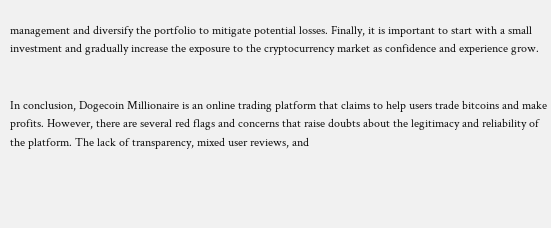management and diversify the portfolio to mitigate potential losses. Finally, it is important to start with a small investment and gradually increase the exposure to the cryptocurrency market as confidence and experience grow.


In conclusion, Dogecoin Millionaire is an online trading platform that claims to help users trade bitcoins and make profits. However, there are several red flags and concerns that raise doubts about the legitimacy and reliability of the platform. The lack of transparency, mixed user reviews, and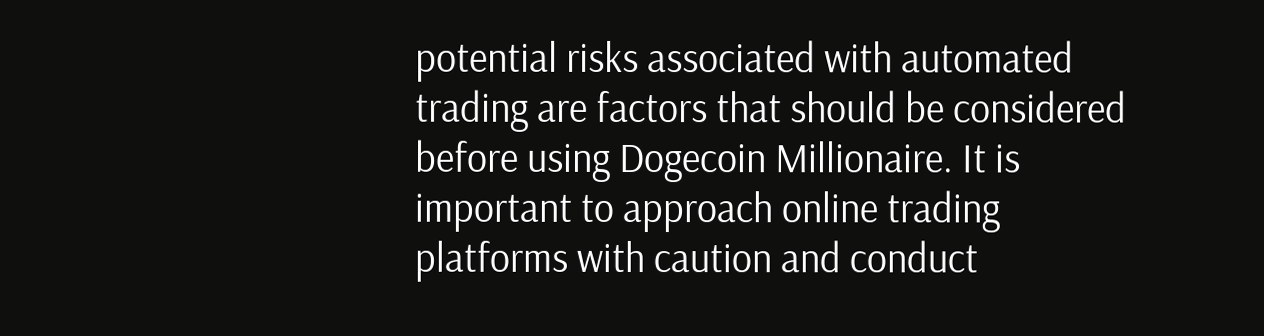potential risks associated with automated trading are factors that should be considered before using Dogecoin Millionaire. It is important to approach online trading platforms with caution and conduct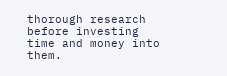thorough research before investing time and money into them.